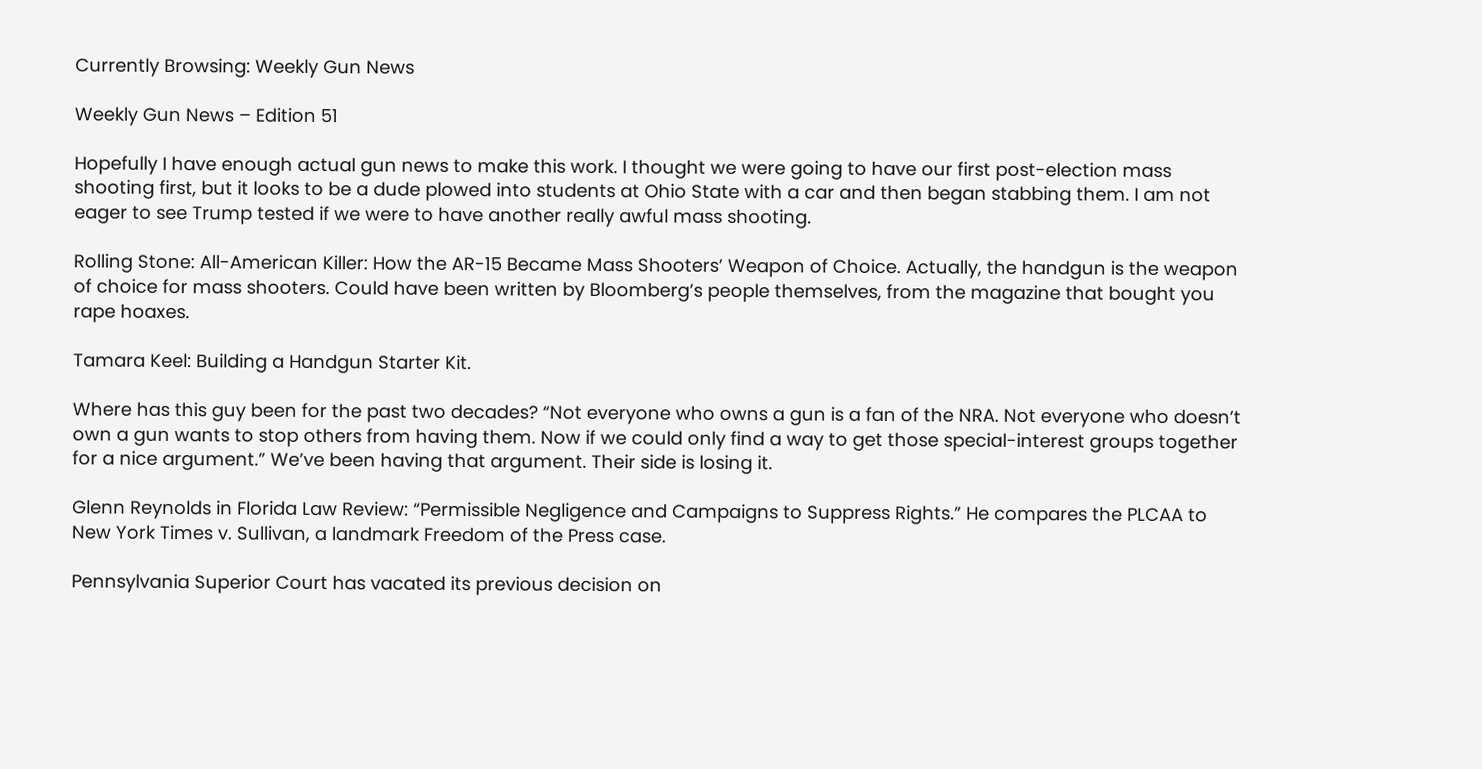Currently Browsing: Weekly Gun News

Weekly Gun News – Edition 51

Hopefully I have enough actual gun news to make this work. I thought we were going to have our first post-election mass shooting first, but it looks to be a dude plowed into students at Ohio State with a car and then began stabbing them. I am not eager to see Trump tested if we were to have another really awful mass shooting.

Rolling Stone: All-American Killer: How the AR-15 Became Mass Shooters’ Weapon of Choice. Actually, the handgun is the weapon of choice for mass shooters. Could have been written by Bloomberg’s people themselves, from the magazine that bought you rape hoaxes.

Tamara Keel: Building a Handgun Starter Kit.

Where has this guy been for the past two decades? “Not everyone who owns a gun is a fan of the NRA. Not everyone who doesn’t own a gun wants to stop others from having them. Now if we could only find a way to get those special-interest groups together for a nice argument.” We’ve been having that argument. Their side is losing it.

Glenn Reynolds in Florida Law Review: “Permissible Negligence and Campaigns to Suppress Rights.” He compares the PLCAA to New York Times v. Sullivan, a landmark Freedom of the Press case.

Pennsylvania Superior Court has vacated its previous decision on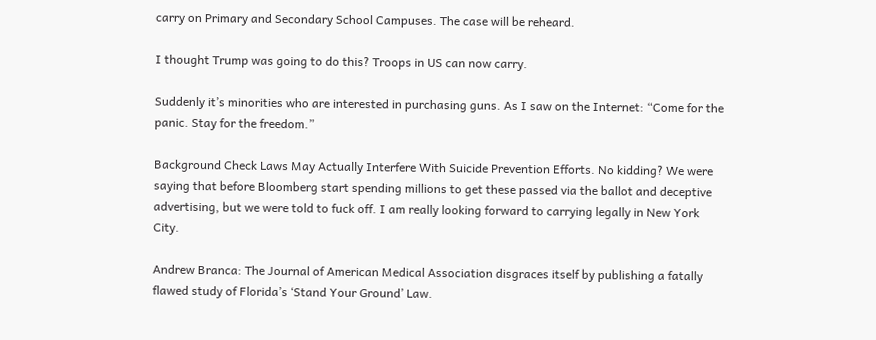carry on Primary and Secondary School Campuses. The case will be reheard.

I thought Trump was going to do this? Troops in US can now carry.

Suddenly it’s minorities who are interested in purchasing guns. As I saw on the Internet: “Come for the panic. Stay for the freedom.”

Background Check Laws May Actually Interfere With Suicide Prevention Efforts. No kidding? We were saying that before Bloomberg start spending millions to get these passed via the ballot and deceptive advertising, but we were told to fuck off. I am really looking forward to carrying legally in New York City.

Andrew Branca: The Journal of American Medical Association disgraces itself by publishing a fatally flawed study of Florida’s ‘Stand Your Ground’ Law.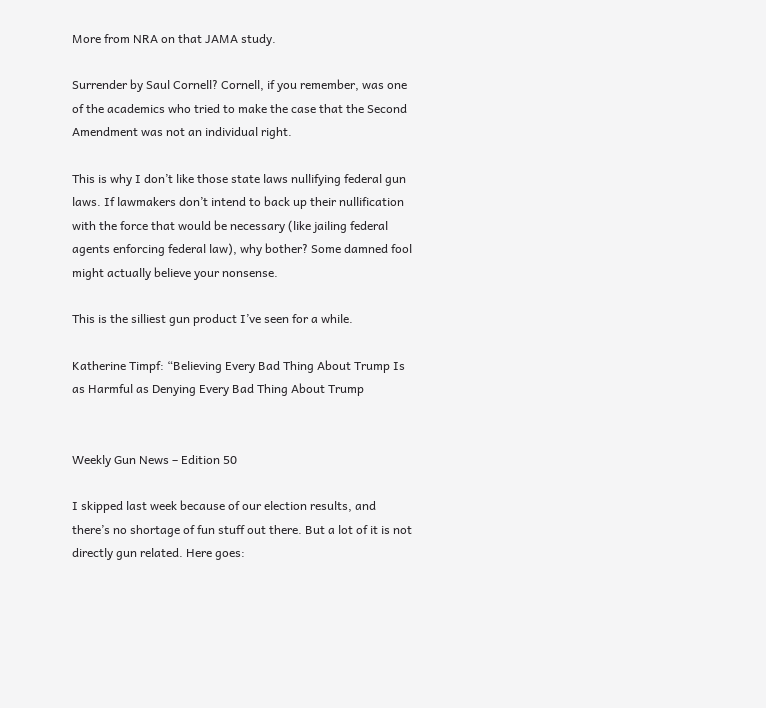More from NRA on that JAMA study.

Surrender by Saul Cornell? Cornell, if you remember, was one of the academics who tried to make the case that the Second Amendment was not an individual right.

This is why I don’t like those state laws nullifying federal gun laws. If lawmakers don’t intend to back up their nullification with the force that would be necessary (like jailing federal agents enforcing federal law), why bother? Some damned fool might actually believe your nonsense.

This is the silliest gun product I’ve seen for a while.

Katherine Timpf: “Believing Every Bad Thing About Trump Is as Harmful as Denying Every Bad Thing About Trump


Weekly Gun News – Edition 50

I skipped last week because of our election results, and there’s no shortage of fun stuff out there. But a lot of it is not directly gun related. Here goes: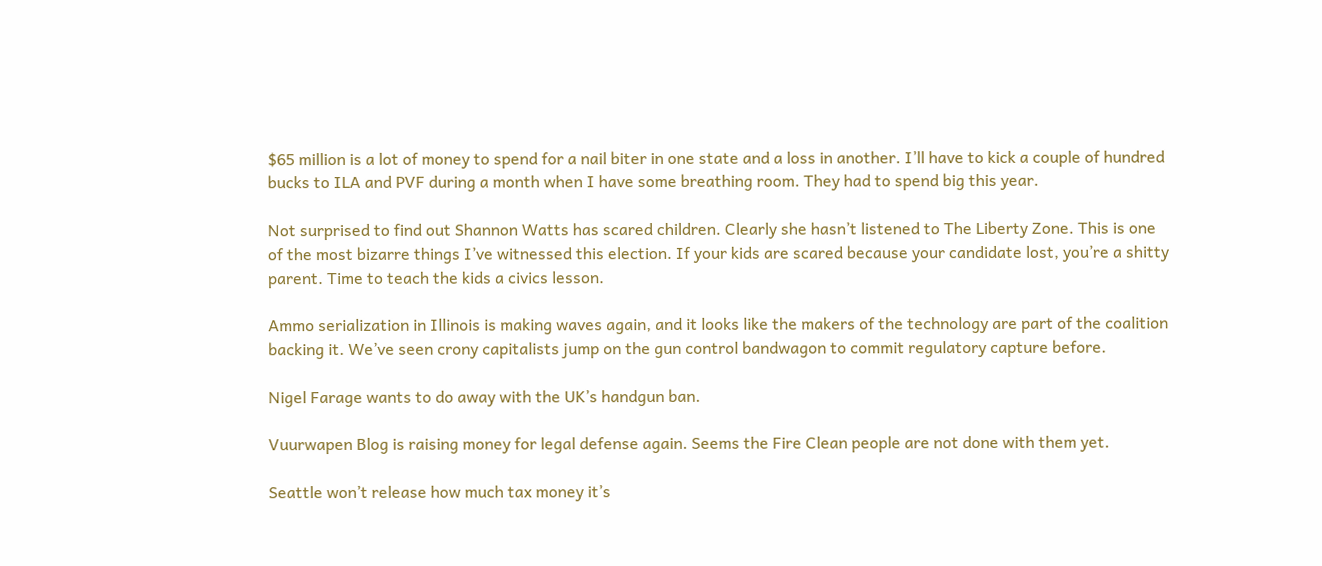$65 million is a lot of money to spend for a nail biter in one state and a loss in another. I’ll have to kick a couple of hundred bucks to ILA and PVF during a month when I have some breathing room. They had to spend big this year.

Not surprised to find out Shannon Watts has scared children. Clearly she hasn’t listened to The Liberty Zone. This is one of the most bizarre things I’ve witnessed this election. If your kids are scared because your candidate lost, you’re a shitty parent. Time to teach the kids a civics lesson.

Ammo serialization in Illinois is making waves again, and it looks like the makers of the technology are part of the coalition backing it. We’ve seen crony capitalists jump on the gun control bandwagon to commit regulatory capture before.

Nigel Farage wants to do away with the UK’s handgun ban.

Vuurwapen Blog is raising money for legal defense again. Seems the Fire Clean people are not done with them yet.

Seattle won’t release how much tax money it’s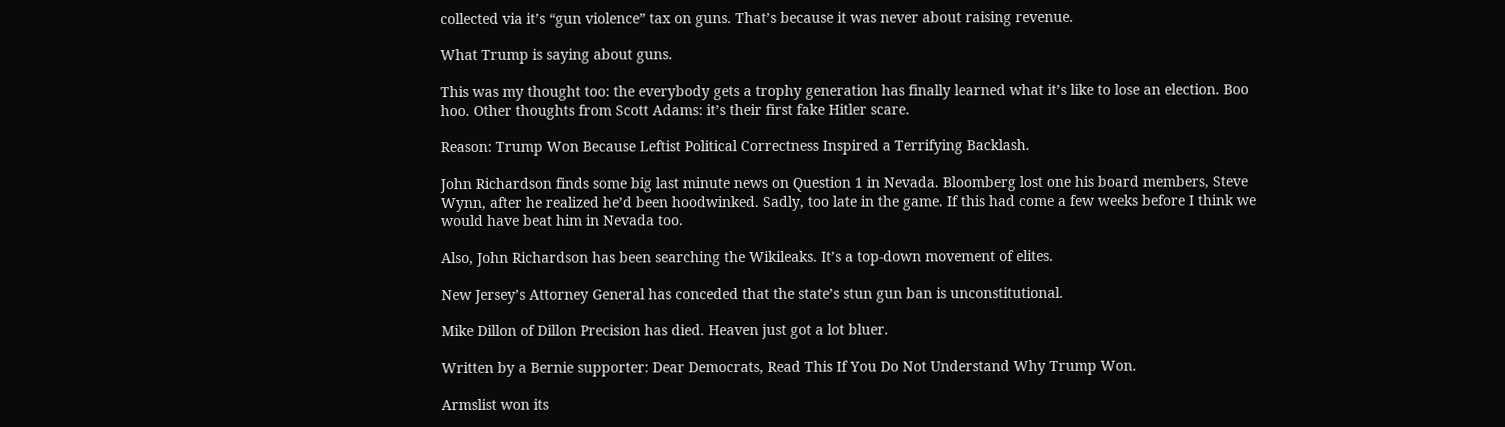collected via it’s “gun violence” tax on guns. That’s because it was never about raising revenue.

What Trump is saying about guns.

This was my thought too: the everybody gets a trophy generation has finally learned what it’s like to lose an election. Boo hoo. Other thoughts from Scott Adams: it’s their first fake Hitler scare.

Reason: Trump Won Because Leftist Political Correctness Inspired a Terrifying Backlash.

John Richardson finds some big last minute news on Question 1 in Nevada. Bloomberg lost one his board members, Steve Wynn, after he realized he’d been hoodwinked. Sadly, too late in the game. If this had come a few weeks before I think we would have beat him in Nevada too.

Also, John Richardson has been searching the Wikileaks. It’s a top-down movement of elites.

New Jersey’s Attorney General has conceded that the state’s stun gun ban is unconstitutional.

Mike Dillon of Dillon Precision has died. Heaven just got a lot bluer.

Written by a Bernie supporter: Dear Democrats, Read This If You Do Not Understand Why Trump Won.

Armslist won its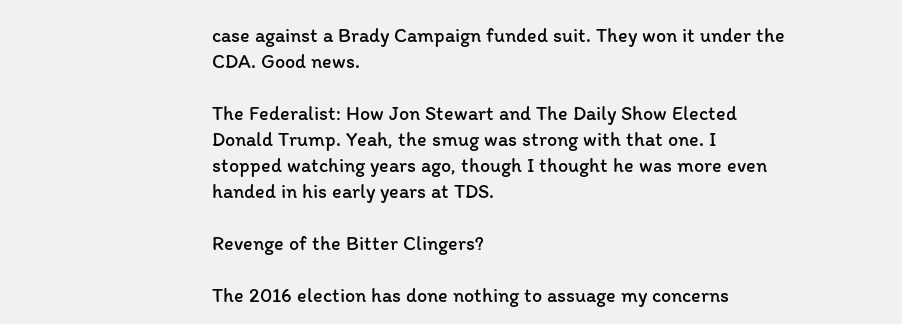case against a Brady Campaign funded suit. They won it under the CDA. Good news.

The Federalist: How Jon Stewart and The Daily Show Elected Donald Trump. Yeah, the smug was strong with that one. I stopped watching years ago, though I thought he was more even handed in his early years at TDS.

Revenge of the Bitter Clingers?

The 2016 election has done nothing to assuage my concerns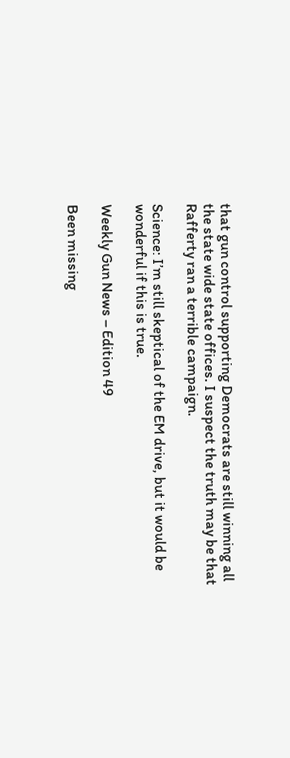that gun control supporting Democrats are still winning all the state wide state offices. I suspect the truth may be that Rafferty ran a terrible campaign.

Science: I’m still skeptical of the EM drive, but it would be wonderful if this is true.

Weekly Gun News – Edition 49

Been missing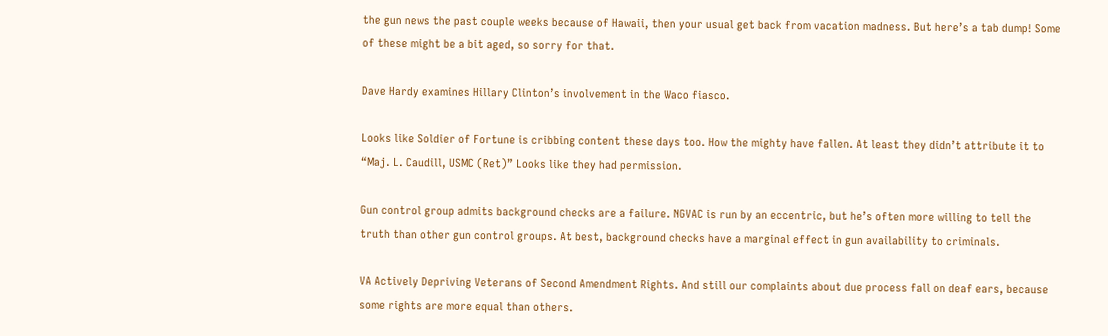the gun news the past couple weeks because of Hawaii, then your usual get back from vacation madness. But here’s a tab dump! Some of these might be a bit aged, so sorry for that.

Dave Hardy examines Hillary Clinton’s involvement in the Waco fiasco.

Looks like Soldier of Fortune is cribbing content these days too. How the mighty have fallen. At least they didn’t attribute it to “Maj. L. Caudill, USMC (Ret)” Looks like they had permission.

Gun control group admits background checks are a failure. NGVAC is run by an eccentric, but he’s often more willing to tell the truth than other gun control groups. At best, background checks have a marginal effect in gun availability to criminals.

VA Actively Depriving Veterans of Second Amendment Rights. And still our complaints about due process fall on deaf ears, because some rights are more equal than others.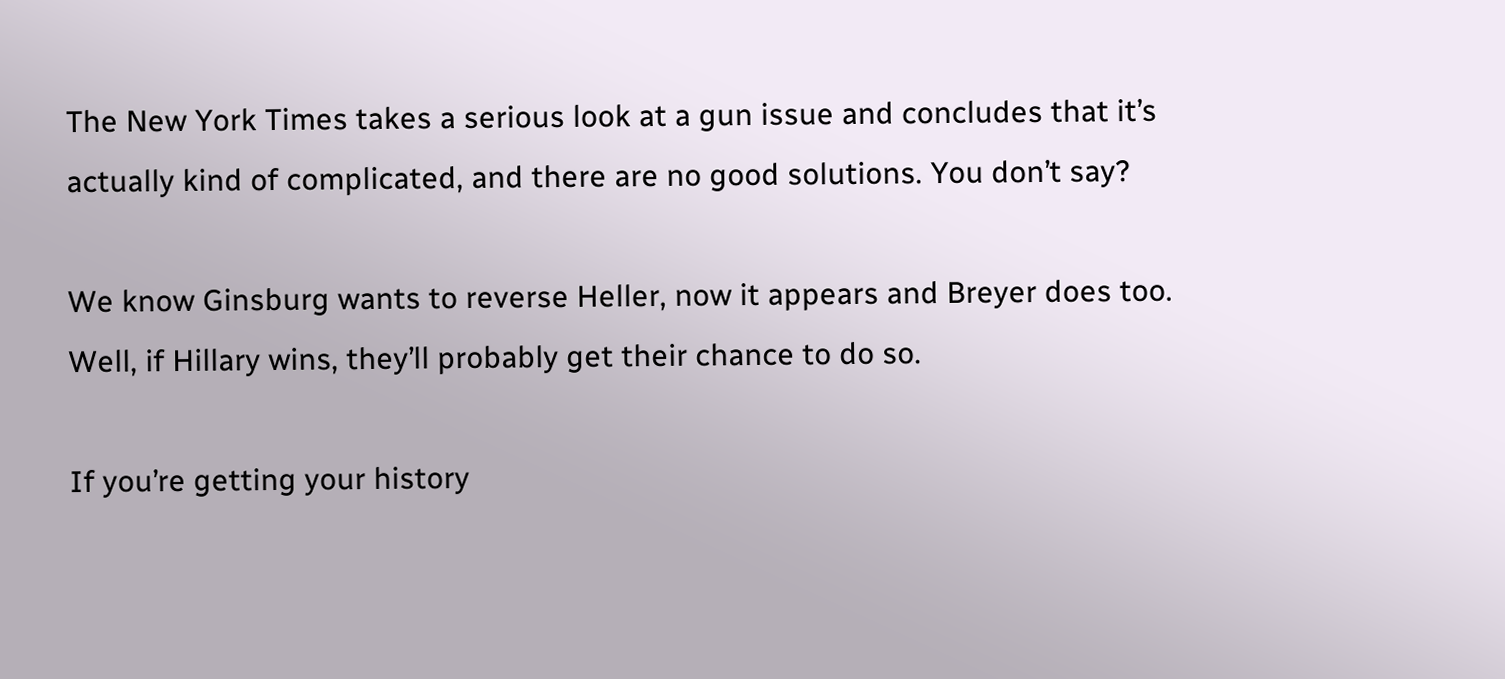The New York Times takes a serious look at a gun issue and concludes that it’s actually kind of complicated, and there are no good solutions. You don’t say?

We know Ginsburg wants to reverse Heller, now it appears and Breyer does too. Well, if Hillary wins, they’ll probably get their chance to do so.

If you’re getting your history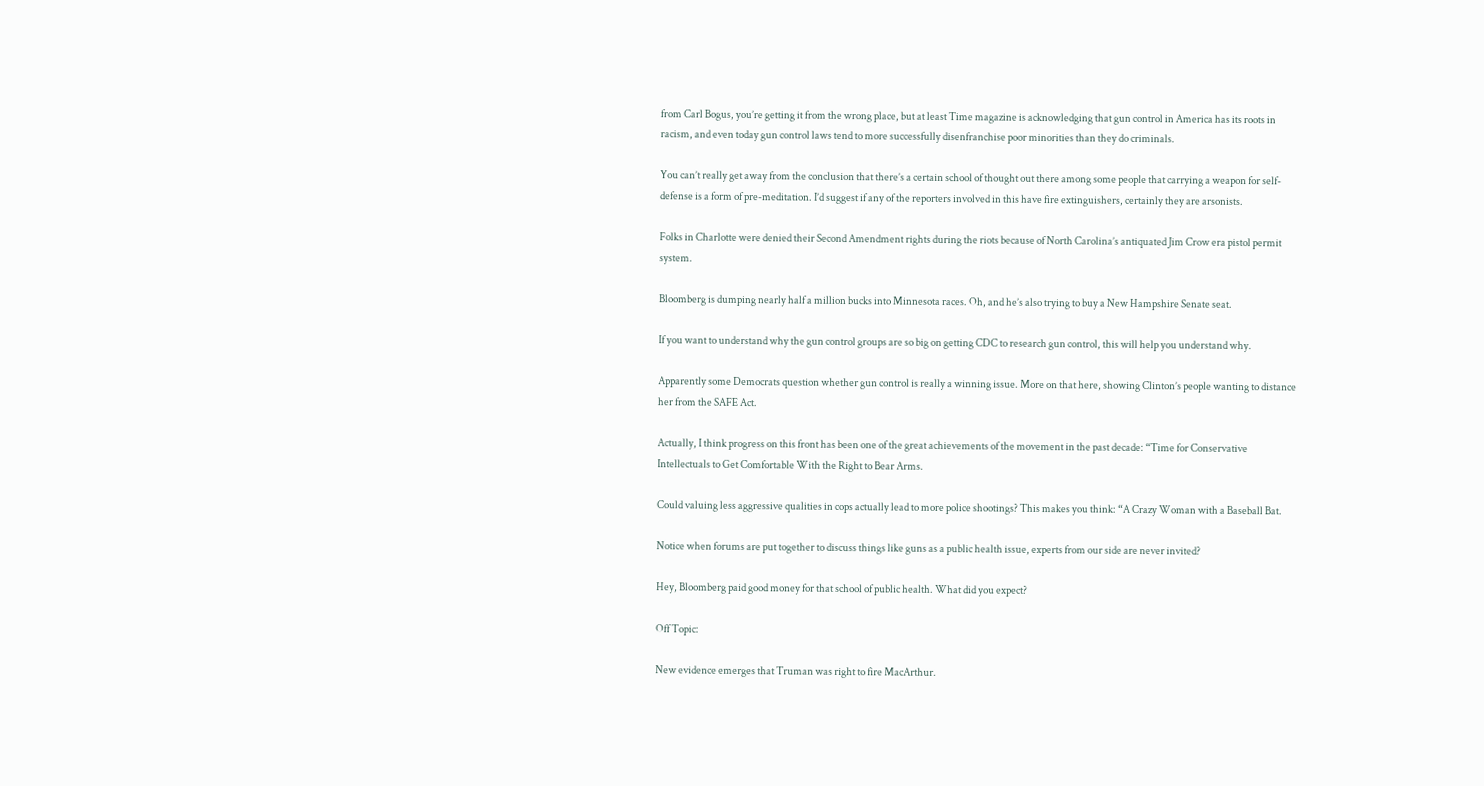from Carl Bogus, you’re getting it from the wrong place, but at least Time magazine is acknowledging that gun control in America has its roots in racism, and even today gun control laws tend to more successfully disenfranchise poor minorities than they do criminals.

You can’t really get away from the conclusion that there’s a certain school of thought out there among some people that carrying a weapon for self-defense is a form of pre-meditation. I’d suggest if any of the reporters involved in this have fire extinguishers, certainly they are arsonists.

Folks in Charlotte were denied their Second Amendment rights during the riots because of North Carolina’s antiquated Jim Crow era pistol permit system.

Bloomberg is dumping nearly half a million bucks into Minnesota races. Oh, and he’s also trying to buy a New Hampshire Senate seat.

If you want to understand why the gun control groups are so big on getting CDC to research gun control, this will help you understand why.

Apparently some Democrats question whether gun control is really a winning issue. More on that here, showing Clinton’s people wanting to distance her from the SAFE Act.

Actually, I think progress on this front has been one of the great achievements of the movement in the past decade: “Time for Conservative Intellectuals to Get Comfortable With the Right to Bear Arms.

Could valuing less aggressive qualities in cops actually lead to more police shootings? This makes you think: “A Crazy Woman with a Baseball Bat.

Notice when forums are put together to discuss things like guns as a public health issue, experts from our side are never invited?

Hey, Bloomberg paid good money for that school of public health. What did you expect?

Off Topic:

New evidence emerges that Truman was right to fire MacArthur.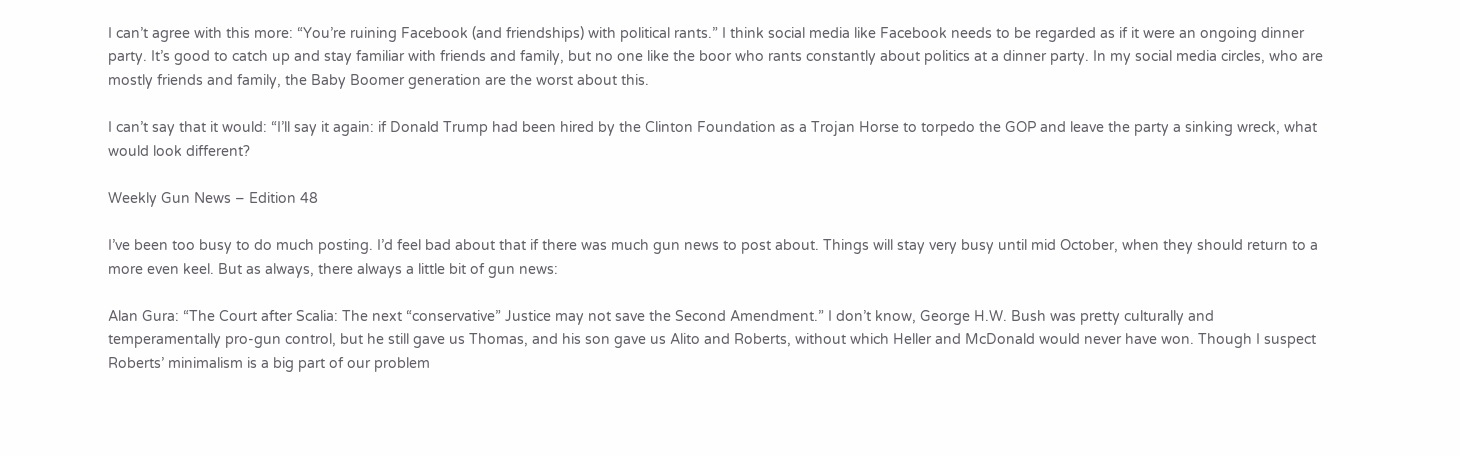I can’t agree with this more: “You’re ruining Facebook (and friendships) with political rants.” I think social media like Facebook needs to be regarded as if it were an ongoing dinner party. It’s good to catch up and stay familiar with friends and family, but no one like the boor who rants constantly about politics at a dinner party. In my social media circles, who are mostly friends and family, the Baby Boomer generation are the worst about this.

I can’t say that it would: “I’ll say it again: if Donald Trump had been hired by the Clinton Foundation as a Trojan Horse to torpedo the GOP and leave the party a sinking wreck, what would look different?

Weekly Gun News – Edition 48

I’ve been too busy to do much posting. I’d feel bad about that if there was much gun news to post about. Things will stay very busy until mid October, when they should return to a more even keel. But as always, there always a little bit of gun news:

Alan Gura: “The Court after Scalia: The next “conservative” Justice may not save the Second Amendment.” I don’t know, George H.W. Bush was pretty culturally and temperamentally pro-gun control, but he still gave us Thomas, and his son gave us Alito and Roberts, without which Heller and McDonald would never have won. Though I suspect Roberts’ minimalism is a big part of our problem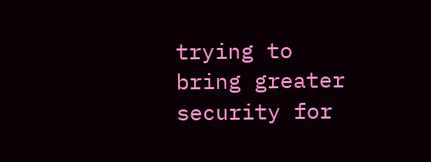trying to bring greater security for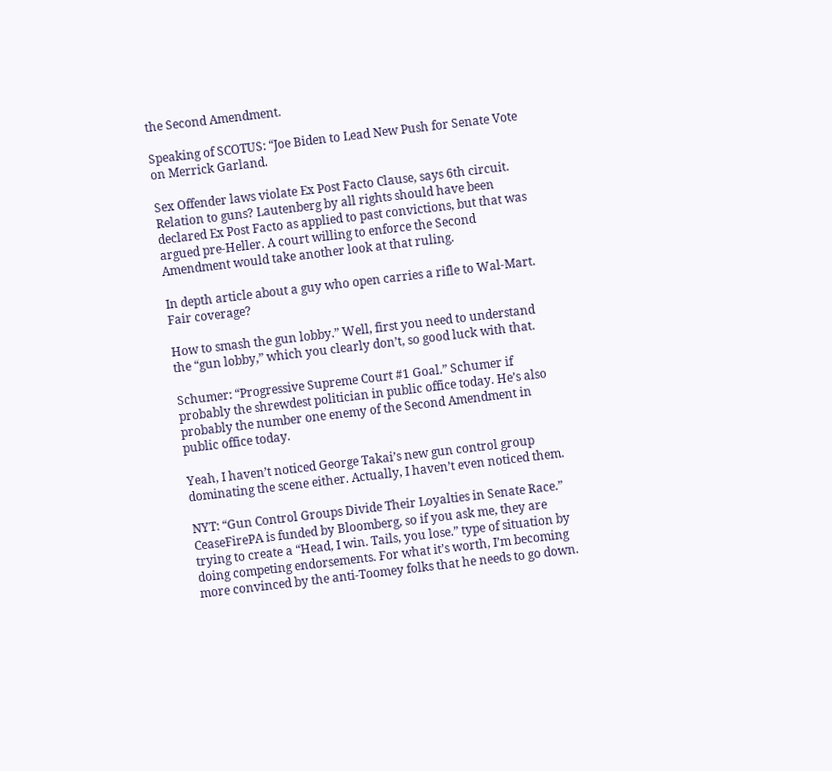the Second Amendment.

Speaking of SCOTUS: “Joe Biden to Lead New Push for Senate Vote on Merrick Garland.

Sex Offender laws violate Ex Post Facto Clause, says 6th circuit. Relation to guns? Lautenberg by all rights should have been declared Ex Post Facto as applied to past convictions, but that was argued pre-Heller. A court willing to enforce the Second Amendment would take another look at that ruling.

In depth article about a guy who open carries a rifle to Wal-Mart. Fair coverage?

How to smash the gun lobby.” Well, first you need to understand the “gun lobby,” which you clearly don’t, so good luck with that.

Schumer: “Progressive Supreme Court #1 Goal.” Schumer if probably the shrewdest politician in public office today. He’s also probably the number one enemy of the Second Amendment in public office today.

Yeah, I haven’t noticed George Takai’s new gun control group dominating the scene either. Actually, I haven’t even noticed them.

NYT: “Gun Control Groups Divide Their Loyalties in Senate Race.” CeaseFirePA is funded by Bloomberg, so if you ask me, they are trying to create a “Head, I win. Tails, you lose.” type of situation by doing competing endorsements. For what it’s worth, I’m becoming more convinced by the anti-Toomey folks that he needs to go down.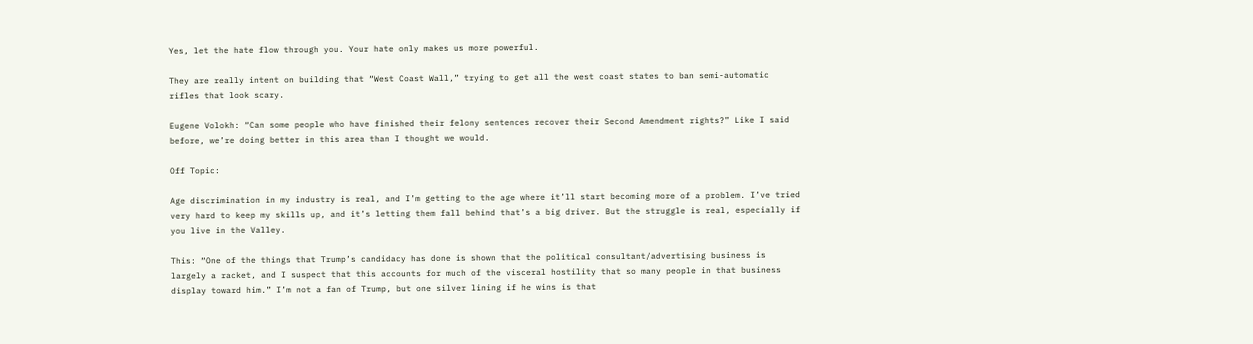Yes, let the hate flow through you. Your hate only makes us more powerful.

They are really intent on building that “West Coast Wall,” trying to get all the west coast states to ban semi-automatic rifles that look scary.

Eugene Volokh: “Can some people who have finished their felony sentences recover their Second Amendment rights?” Like I said before, we’re doing better in this area than I thought we would.

Off Topic:

Age discrimination in my industry is real, and I’m getting to the age where it’ll start becoming more of a problem. I’ve tried very hard to keep my skills up, and it’s letting them fall behind that’s a big driver. But the struggle is real, especially if you live in the Valley.

This: “One of the things that Trump’s candidacy has done is shown that the political consultant/advertising business is largely a racket, and I suspect that this accounts for much of the visceral hostility that so many people in that business display toward him.” I’m not a fan of Trump, but one silver lining if he wins is that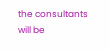the consultants will be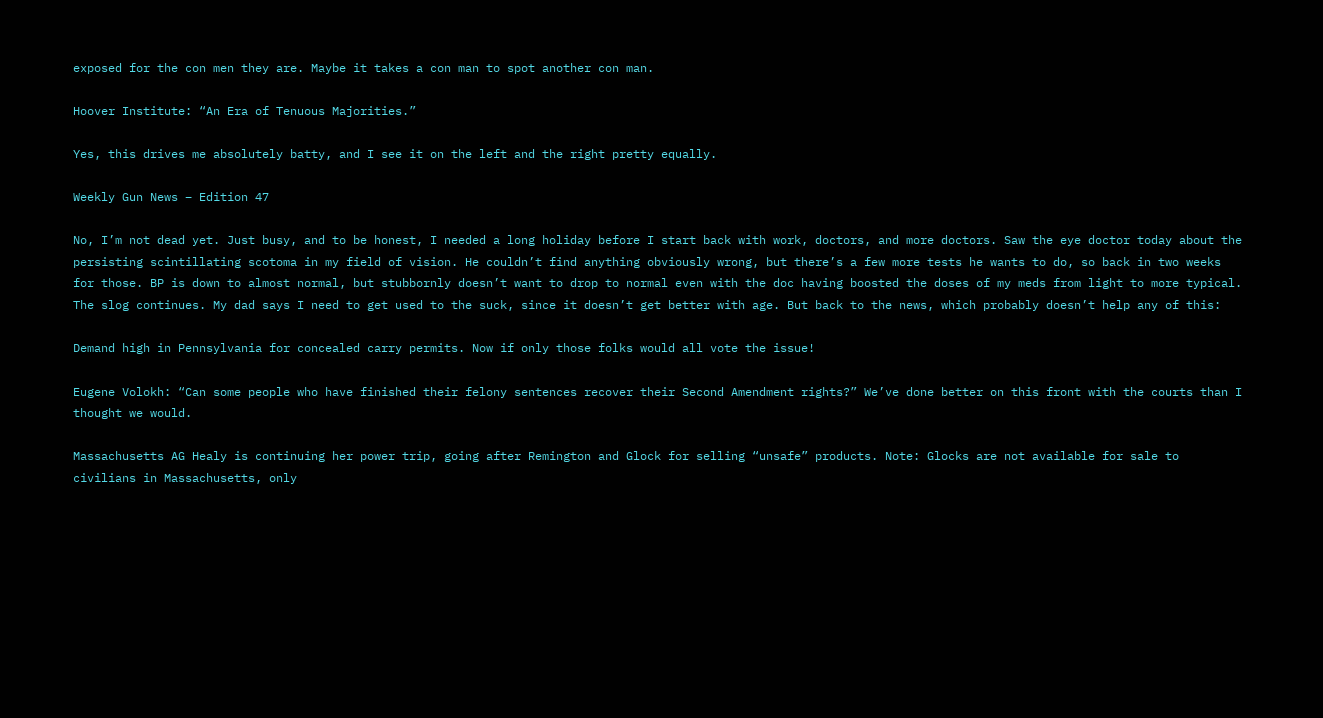exposed for the con men they are. Maybe it takes a con man to spot another con man.

Hoover Institute: “An Era of Tenuous Majorities.”

Yes, this drives me absolutely batty, and I see it on the left and the right pretty equally.

Weekly Gun News – Edition 47

No, I’m not dead yet. Just busy, and to be honest, I needed a long holiday before I start back with work, doctors, and more doctors. Saw the eye doctor today about the persisting scintillating scotoma in my field of vision. He couldn’t find anything obviously wrong, but there’s a few more tests he wants to do, so back in two weeks for those. BP is down to almost normal, but stubbornly doesn’t want to drop to normal even with the doc having boosted the doses of my meds from light to more typical. The slog continues. My dad says I need to get used to the suck, since it doesn’t get better with age. But back to the news, which probably doesn’t help any of this:

Demand high in Pennsylvania for concealed carry permits. Now if only those folks would all vote the issue!

Eugene Volokh: “Can some people who have finished their felony sentences recover their Second Amendment rights?” We’ve done better on this front with the courts than I thought we would.

Massachusetts AG Healy is continuing her power trip, going after Remington and Glock for selling “unsafe” products. Note: Glocks are not available for sale to civilians in Massachusetts, only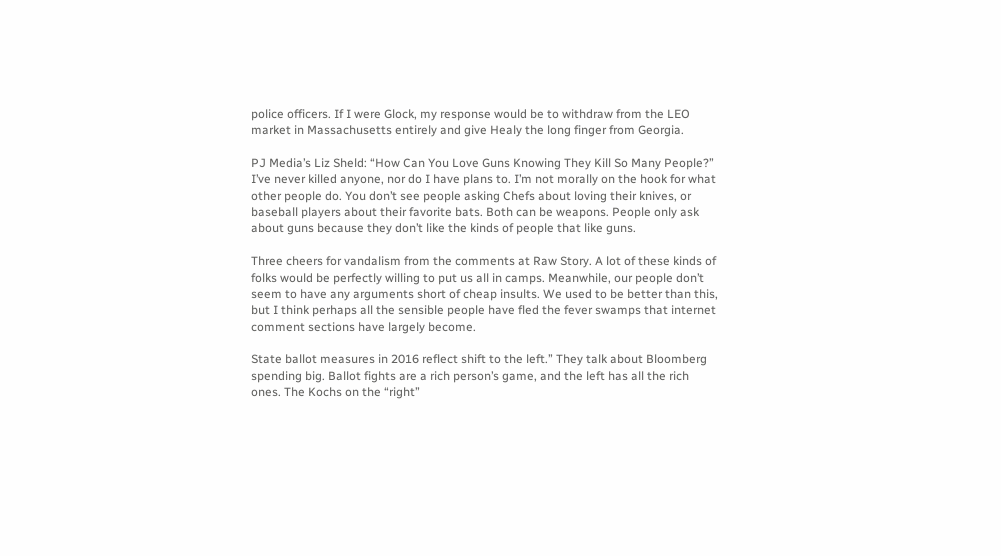police officers. If I were Glock, my response would be to withdraw from the LEO market in Massachusetts entirely and give Healy the long finger from Georgia.

PJ Media’s Liz Sheld: “How Can You Love Guns Knowing They Kill So Many People?” I’ve never killed anyone, nor do I have plans to. I’m not morally on the hook for what other people do. You don’t see people asking Chefs about loving their knives, or baseball players about their favorite bats. Both can be weapons. People only ask about guns because they don’t like the kinds of people that like guns.

Three cheers for vandalism from the comments at Raw Story. A lot of these kinds of folks would be perfectly willing to put us all in camps. Meanwhile, our people don’t seem to have any arguments short of cheap insults. We used to be better than this, but I think perhaps all the sensible people have fled the fever swamps that internet comment sections have largely become.

State ballot measures in 2016 reflect shift to the left.” They talk about Bloomberg spending big. Ballot fights are a rich person’s game, and the left has all the rich ones. The Kochs on the “right”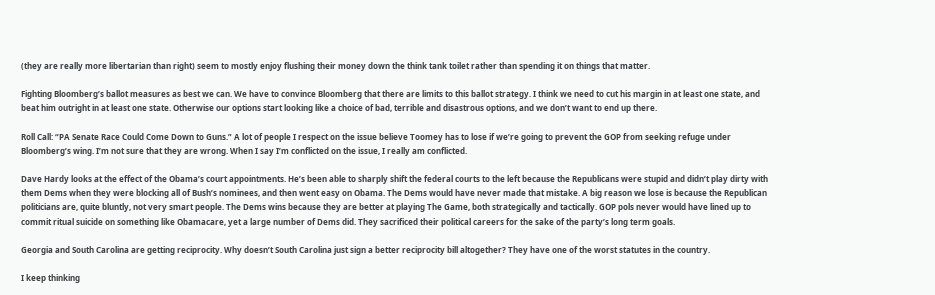(they are really more libertarian than right) seem to mostly enjoy flushing their money down the think tank toilet rather than spending it on things that matter.

Fighting Bloomberg’s ballot measures as best we can. We have to convince Bloomberg that there are limits to this ballot strategy. I think we need to cut his margin in at least one state, and beat him outright in at least one state. Otherwise our options start looking like a choice of bad, terrible and disastrous options, and we don’t want to end up there.

Roll Call: “PA Senate Race Could Come Down to Guns.” A lot of people I respect on the issue believe Toomey has to lose if we’re going to prevent the GOP from seeking refuge under Bloomberg’s wing. I’m not sure that they are wrong. When I say I’m conflicted on the issue, I really am conflicted.

Dave Hardy looks at the effect of the Obama’s court appointments. He’s been able to sharply shift the federal courts to the left because the Republicans were stupid and didn’t play dirty with them Dems when they were blocking all of Bush’s nominees, and then went easy on Obama. The Dems would have never made that mistake. A big reason we lose is because the Republican politicians are, quite bluntly, not very smart people. The Dems wins because they are better at playing The Game, both strategically and tactically. GOP pols never would have lined up to commit ritual suicide on something like Obamacare, yet a large number of Dems did. They sacrificed their political careers for the sake of the party’s long term goals.

Georgia and South Carolina are getting reciprocity. Why doesn’t South Carolina just sign a better reciprocity bill altogether? They have one of the worst statutes in the country.

I keep thinking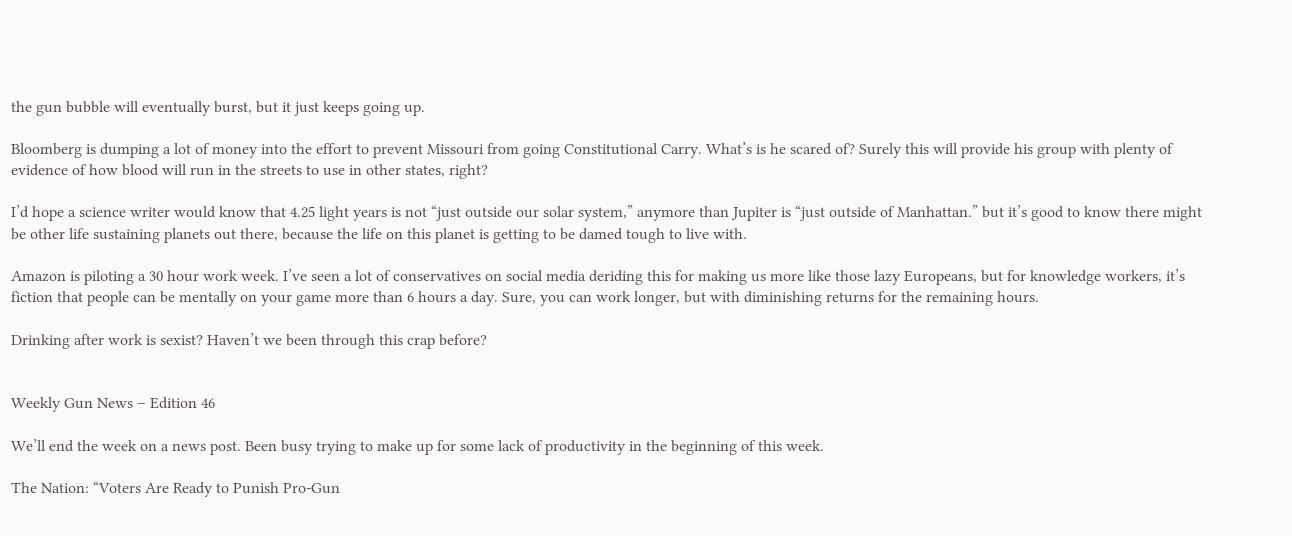the gun bubble will eventually burst, but it just keeps going up.

Bloomberg is dumping a lot of money into the effort to prevent Missouri from going Constitutional Carry. What’s is he scared of? Surely this will provide his group with plenty of evidence of how blood will run in the streets to use in other states, right?

I’d hope a science writer would know that 4.25 light years is not “just outside our solar system,” anymore than Jupiter is “just outside of Manhattan.” but it’s good to know there might be other life sustaining planets out there, because the life on this planet is getting to be damed tough to live with.

Amazon is piloting a 30 hour work week. I’ve seen a lot of conservatives on social media deriding this for making us more like those lazy Europeans, but for knowledge workers, it’s fiction that people can be mentally on your game more than 6 hours a day. Sure, you can work longer, but with diminishing returns for the remaining hours.

Drinking after work is sexist? Haven’t we been through this crap before?


Weekly Gun News – Edition 46

We’ll end the week on a news post. Been busy trying to make up for some lack of productivity in the beginning of this week.

The Nation: “Voters Are Ready to Punish Pro-Gun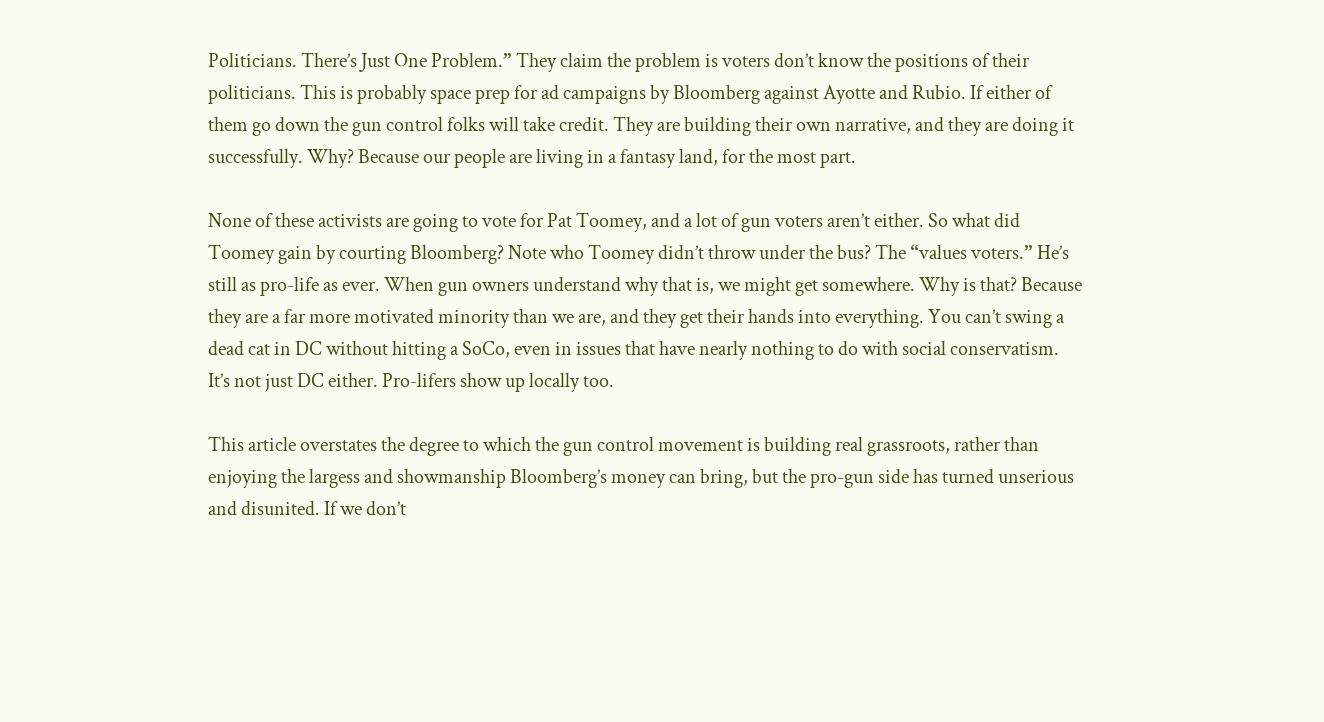Politicians. There’s Just One Problem.” They claim the problem is voters don’t know the positions of their politicians. This is probably space prep for ad campaigns by Bloomberg against Ayotte and Rubio. If either of them go down the gun control folks will take credit. They are building their own narrative, and they are doing it successfully. Why? Because our people are living in a fantasy land, for the most part.

None of these activists are going to vote for Pat Toomey, and a lot of gun voters aren’t either. So what did Toomey gain by courting Bloomberg? Note who Toomey didn’t throw under the bus? The “values voters.” He’s still as pro-life as ever. When gun owners understand why that is, we might get somewhere. Why is that? Because they are a far more motivated minority than we are, and they get their hands into everything. You can’t swing a dead cat in DC without hitting a SoCo, even in issues that have nearly nothing to do with social conservatism. It’s not just DC either. Pro-lifers show up locally too.

This article overstates the degree to which the gun control movement is building real grassroots, rather than enjoying the largess and showmanship Bloomberg’s money can bring, but the pro-gun side has turned unserious and disunited. If we don’t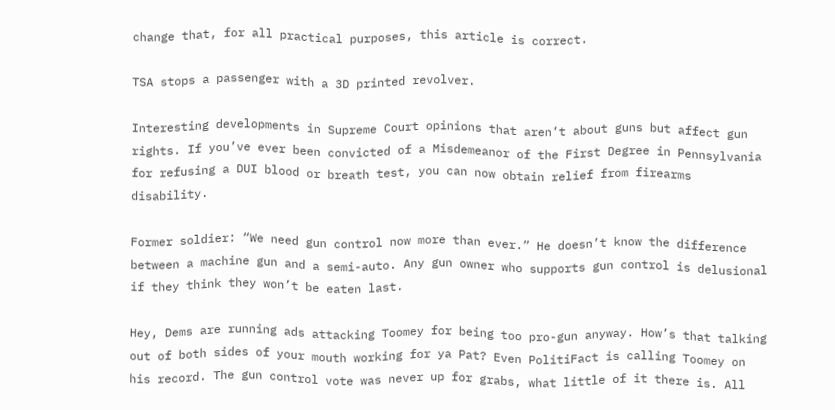change that, for all practical purposes, this article is correct.

TSA stops a passenger with a 3D printed revolver.

Interesting developments in Supreme Court opinions that aren’t about guns but affect gun rights. If you’ve ever been convicted of a Misdemeanor of the First Degree in Pennsylvania for refusing a DUI blood or breath test, you can now obtain relief from firearms disability.

Former soldier: “We need gun control now more than ever.” He doesn’t know the difference between a machine gun and a semi-auto. Any gun owner who supports gun control is delusional if they think they won’t be eaten last.

Hey, Dems are running ads attacking Toomey for being too pro-gun anyway. How’s that talking out of both sides of your mouth working for ya Pat? Even PolitiFact is calling Toomey on his record. The gun control vote was never up for grabs, what little of it there is. All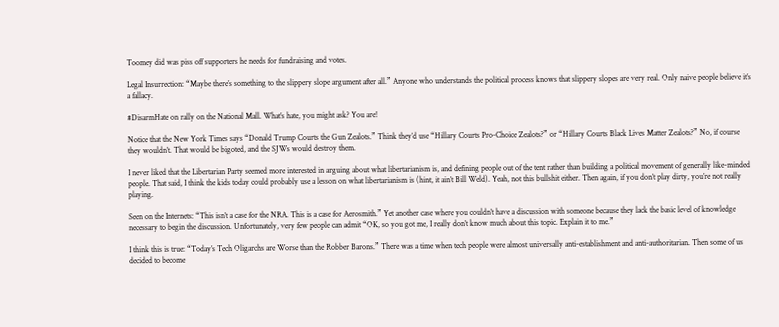Toomey did was piss off supporters he needs for fundraising and votes.

Legal Insurrection: “Maybe there’s something to the slippery slope argument after all.” Anyone who understands the political process knows that slippery slopes are very real. Only naive people believe it’s a fallacy.

#DisarmHate on rally on the National Mall. What’s hate, you might ask? You are!

Notice that the New York Times says “Donald Trump Courts the Gun Zealots.” Think they’d use “Hillary Courts Pro-Choice Zealots?” or “Hillary Courts Black Lives Matter Zealots?” No, if course they wouldn’t. That would be bigoted, and the SJWs would destroy them.

I never liked that the Libertarian Party seemed more interested in arguing about what libertarianism is, and defining people out of the tent rather than building a political movement of generally like-minded people. That said, I think the kids today could probably use a lesson on what libertarianism is (hint, it ain’t Bill Weld). Yeah, not this bullshit either. Then again, if you don’t play dirty, you’re not really playing.

Seen on the Internets: “This isn’t a case for the NRA. This is a case for Aerosmith.” Yet another case where you couldn’t have a discussion with someone because they lack the basic level of knowledge necessary to begin the discussion. Unfortunately, very few people can admit “OK, so you got me, I really don’t know much about this topic. Explain it to me.”

I think this is true: “Today’s Tech Oligarchs are Worse than the Robber Barons.” There was a time when tech people were almost universally anti-establishment and anti-authoritarian. Then some of us decided to become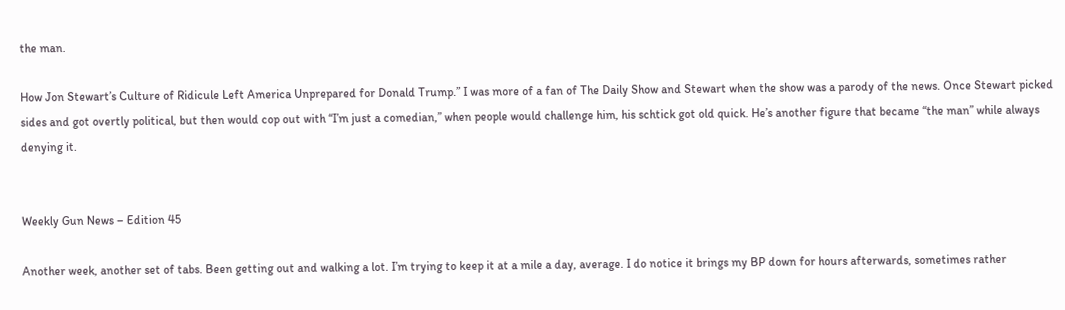the man.

How Jon Stewart’s Culture of Ridicule Left America Unprepared for Donald Trump.” I was more of a fan of The Daily Show and Stewart when the show was a parody of the news. Once Stewart picked sides and got overtly political, but then would cop out with “I’m just a comedian,” when people would challenge him, his schtick got old quick. He’s another figure that became “the man” while always denying it.


Weekly Gun News – Edition 45

Another week, another set of tabs. Been getting out and walking a lot. I’m trying to keep it at a mile a day, average. I do notice it brings my BP down for hours afterwards, sometimes rather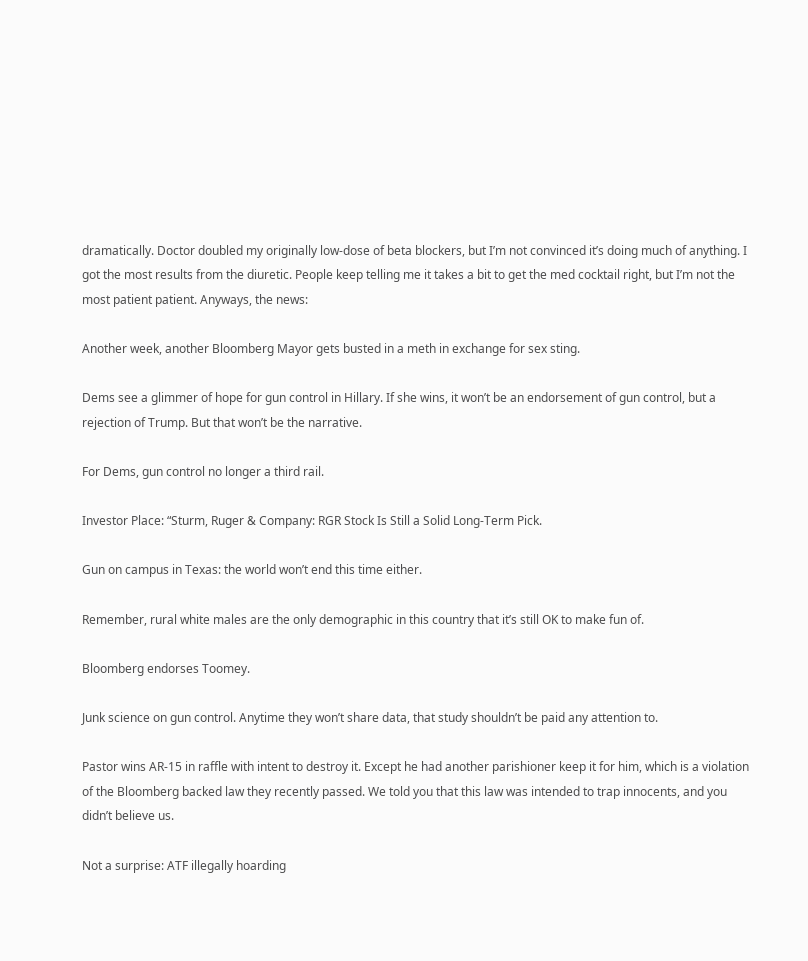dramatically. Doctor doubled my originally low-dose of beta blockers, but I’m not convinced it’s doing much of anything. I got the most results from the diuretic. People keep telling me it takes a bit to get the med cocktail right, but I’m not the most patient patient. Anyways, the news:

Another week, another Bloomberg Mayor gets busted in a meth in exchange for sex sting.

Dems see a glimmer of hope for gun control in Hillary. If she wins, it won’t be an endorsement of gun control, but a rejection of Trump. But that won’t be the narrative.

For Dems, gun control no longer a third rail.

Investor Place: “Sturm, Ruger & Company: RGR Stock Is Still a Solid Long-Term Pick.

Gun on campus in Texas: the world won’t end this time either.

Remember, rural white males are the only demographic in this country that it’s still OK to make fun of.

Bloomberg endorses Toomey.

Junk science on gun control. Anytime they won’t share data, that study shouldn’t be paid any attention to.

Pastor wins AR-15 in raffle with intent to destroy it. Except he had another parishioner keep it for him, which is a violation of the Bloomberg backed law they recently passed. We told you that this law was intended to trap innocents, and you didn’t believe us.

Not a surprise: ATF illegally hoarding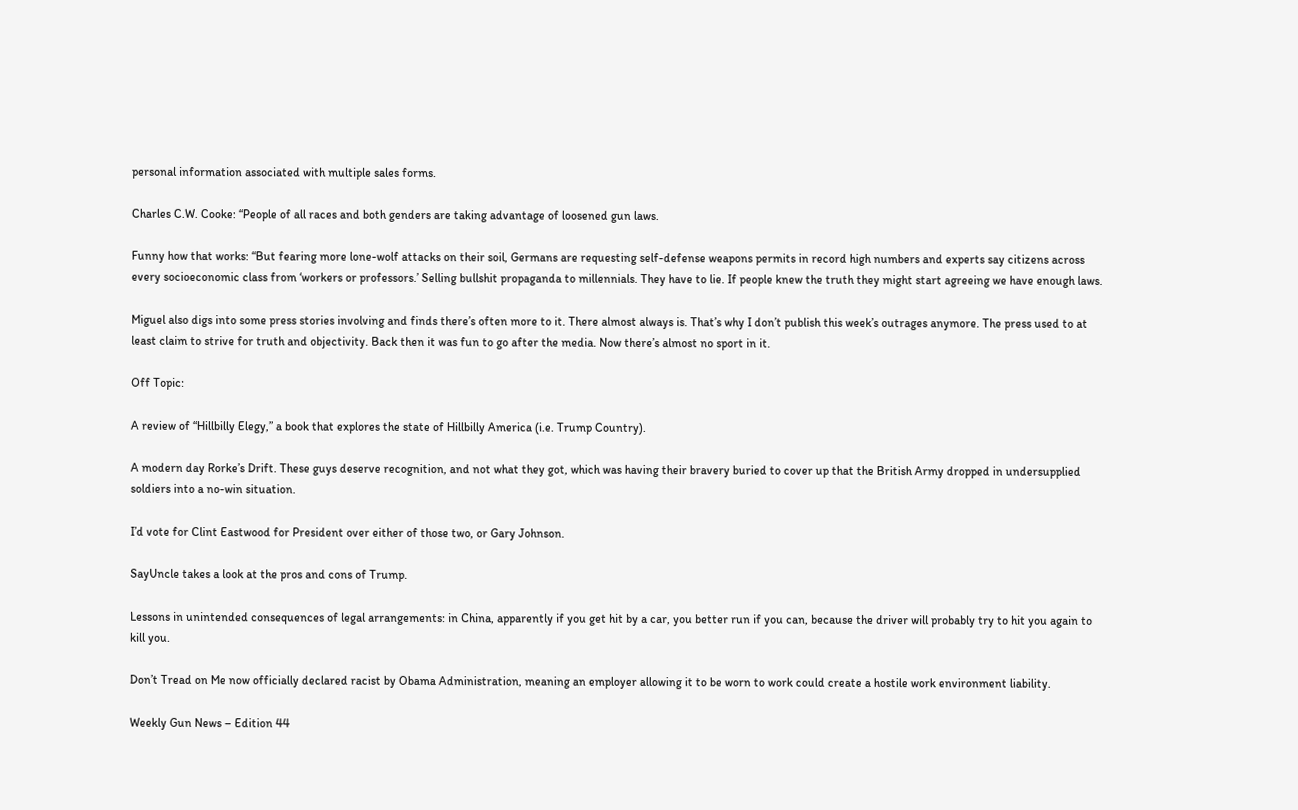personal information associated with multiple sales forms.

Charles C.W. Cooke: “People of all races and both genders are taking advantage of loosened gun laws.

Funny how that works: “But fearing more lone-wolf attacks on their soil, Germans are requesting self-defense weapons permits in record high numbers and experts say citizens across every socioeconomic class from ‘workers or professors.’ Selling bullshit propaganda to millennials. They have to lie. If people knew the truth they might start agreeing we have enough laws.

Miguel also digs into some press stories involving and finds there’s often more to it. There almost always is. That’s why I don’t publish this week’s outrages anymore. The press used to at least claim to strive for truth and objectivity. Back then it was fun to go after the media. Now there’s almost no sport in it.

Off Topic:

A review of “Hillbilly Elegy,” a book that explores the state of Hillbilly America (i.e. Trump Country).

A modern day Rorke’s Drift. These guys deserve recognition, and not what they got, which was having their bravery buried to cover up that the British Army dropped in undersupplied soldiers into a no-win situation.

I’d vote for Clint Eastwood for President over either of those two, or Gary Johnson.

SayUncle takes a look at the pros and cons of Trump.

Lessons in unintended consequences of legal arrangements: in China, apparently if you get hit by a car, you better run if you can, because the driver will probably try to hit you again to kill you.

Don’t Tread on Me now officially declared racist by Obama Administration, meaning an employer allowing it to be worn to work could create a hostile work environment liability.

Weekly Gun News – Edition 44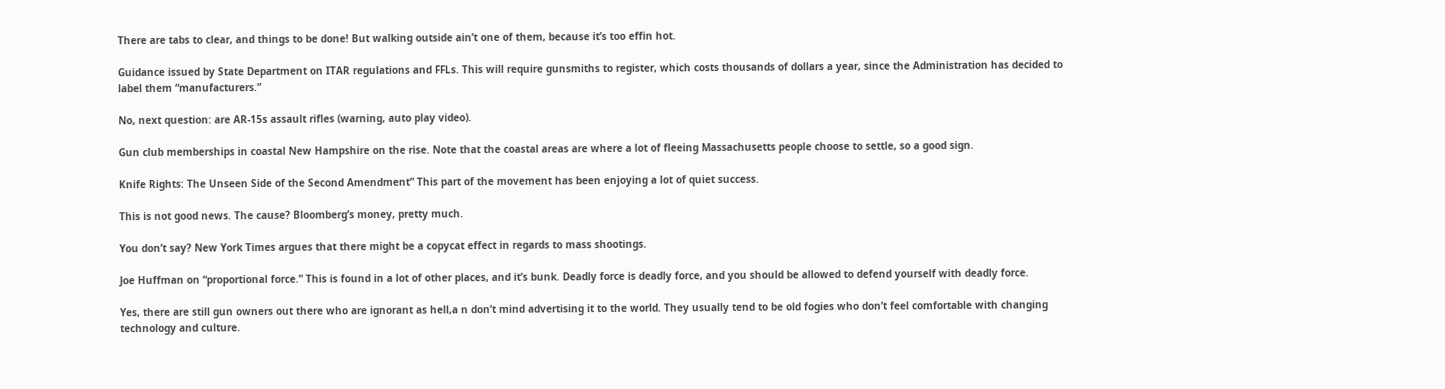There are tabs to clear, and things to be done! But walking outside ain’t one of them, because it’s too effin hot.

Guidance issued by State Department on ITAR regulations and FFLs. This will require gunsmiths to register, which costs thousands of dollars a year, since the Administration has decided to label them “manufacturers.”

No, next question: are AR-15s assault rifles (warning, auto play video).

Gun club memberships in coastal New Hampshire on the rise. Note that the coastal areas are where a lot of fleeing Massachusetts people choose to settle, so a good sign.

Knife Rights: The Unseen Side of the Second Amendment” This part of the movement has been enjoying a lot of quiet success.

This is not good news. The cause? Bloomberg’s money, pretty much.

You don’t say? New York Times argues that there might be a copycat effect in regards to mass shootings.

Joe Huffman on “proportional force.” This is found in a lot of other places, and it’s bunk. Deadly force is deadly force, and you should be allowed to defend yourself with deadly force.

Yes, there are still gun owners out there who are ignorant as hell,a n don’t mind advertising it to the world. They usually tend to be old fogies who don’t feel comfortable with changing technology and culture.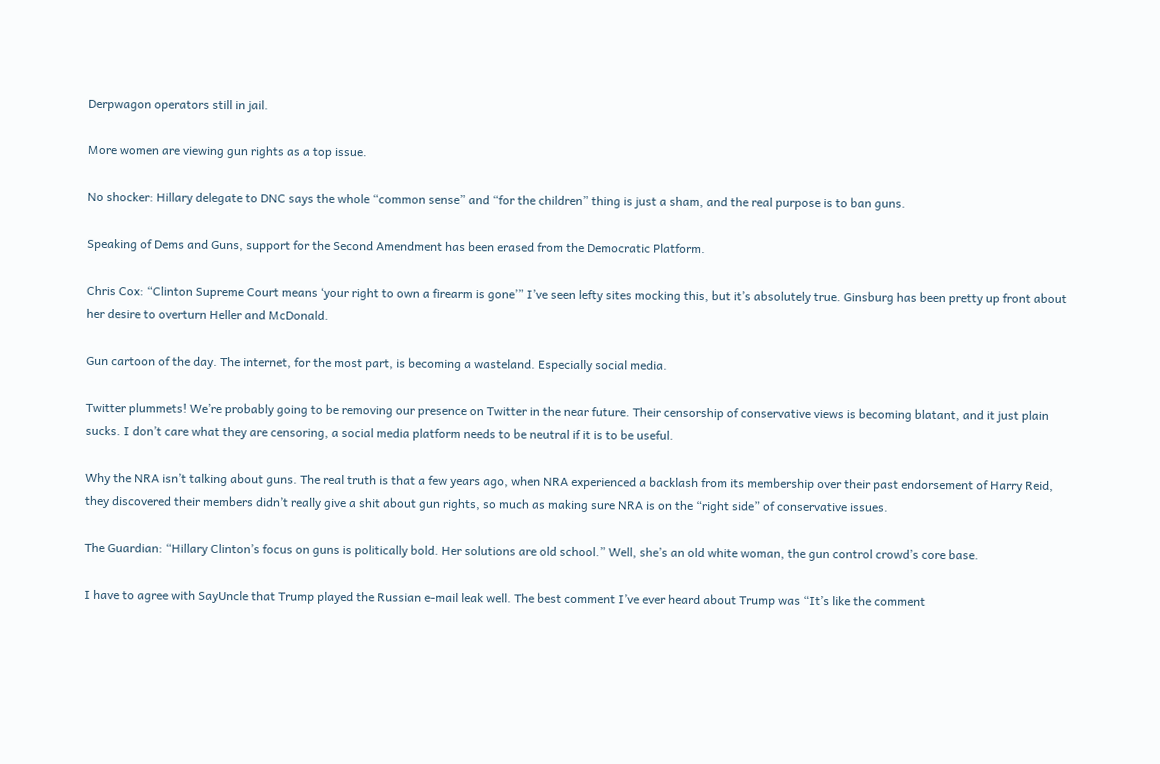Derpwagon operators still in jail.

More women are viewing gun rights as a top issue.

No shocker: Hillary delegate to DNC says the whole “common sense” and “for the children” thing is just a sham, and the real purpose is to ban guns.

Speaking of Dems and Guns, support for the Second Amendment has been erased from the Democratic Platform.

Chris Cox: “Clinton Supreme Court means ‘your right to own a firearm is gone’” I’ve seen lefty sites mocking this, but it’s absolutely true. Ginsburg has been pretty up front about her desire to overturn Heller and McDonald.

Gun cartoon of the day. The internet, for the most part, is becoming a wasteland. Especially social media.

Twitter plummets! We’re probably going to be removing our presence on Twitter in the near future. Their censorship of conservative views is becoming blatant, and it just plain sucks. I don’t care what they are censoring, a social media platform needs to be neutral if it is to be useful.

Why the NRA isn’t talking about guns. The real truth is that a few years ago, when NRA experienced a backlash from its membership over their past endorsement of Harry Reid, they discovered their members didn’t really give a shit about gun rights, so much as making sure NRA is on the “right side” of conservative issues.

The Guardian: “Hillary Clinton’s focus on guns is politically bold. Her solutions are old school.” Well, she’s an old white woman, the gun control crowd’s core base.

I have to agree with SayUncle that Trump played the Russian e-mail leak well. The best comment I’ve ever heard about Trump was “It’s like the comment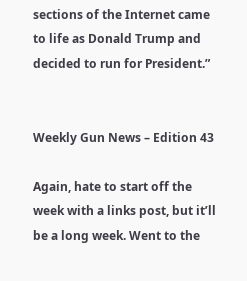sections of the Internet came to life as Donald Trump and decided to run for President.”


Weekly Gun News – Edition 43

Again, hate to start off the week with a links post, but it’ll be a long week. Went to the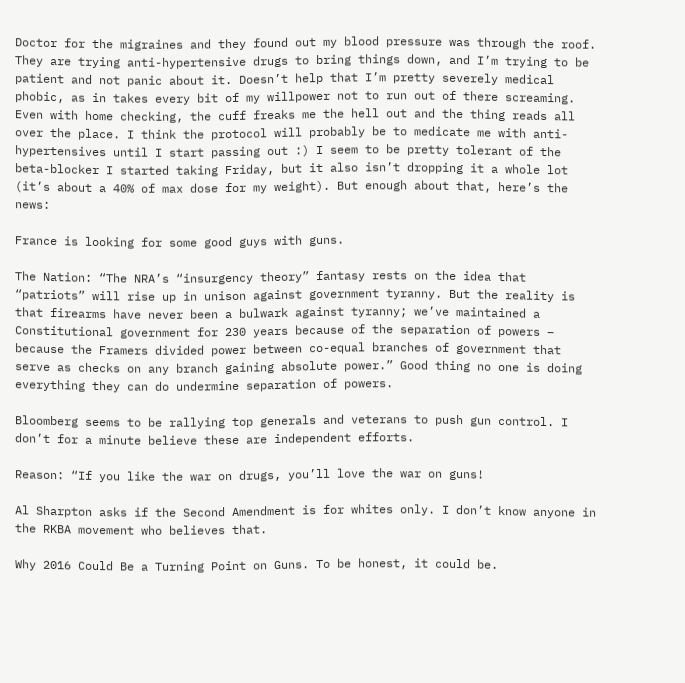Doctor for the migraines and they found out my blood pressure was through the roof. They are trying anti-hypertensive drugs to bring things down, and I’m trying to be patient and not panic about it. Doesn’t help that I’m pretty severely medical phobic, as in takes every bit of my willpower not to run out of there screaming. Even with home checking, the cuff freaks me the hell out and the thing reads all over the place. I think the protocol will probably be to medicate me with anti-hypertensives until I start passing out :) I seem to be pretty tolerant of the beta-blocker I started taking Friday, but it also isn’t dropping it a whole lot (it’s about a 40% of max dose for my weight). But enough about that, here’s the news:

France is looking for some good guys with guns.

The Nation: “The NRA’s “insurgency theory” fantasy rests on the idea that “patriots” will rise up in unison against government tyranny. But the reality is that firearms have never been a bulwark against tyranny; we’ve maintained a Constitutional government for 230 years because of the separation of powers – because the Framers divided power between co-equal branches of government that serve as checks on any branch gaining absolute power.” Good thing no one is doing everything they can do undermine separation of powers.

Bloomberg seems to be rallying top generals and veterans to push gun control. I don’t for a minute believe these are independent efforts.

Reason: “If you like the war on drugs, you’ll love the war on guns!

Al Sharpton asks if the Second Amendment is for whites only. I don’t know anyone in the RKBA movement who believes that.

Why 2016 Could Be a Turning Point on Guns. To be honest, it could be.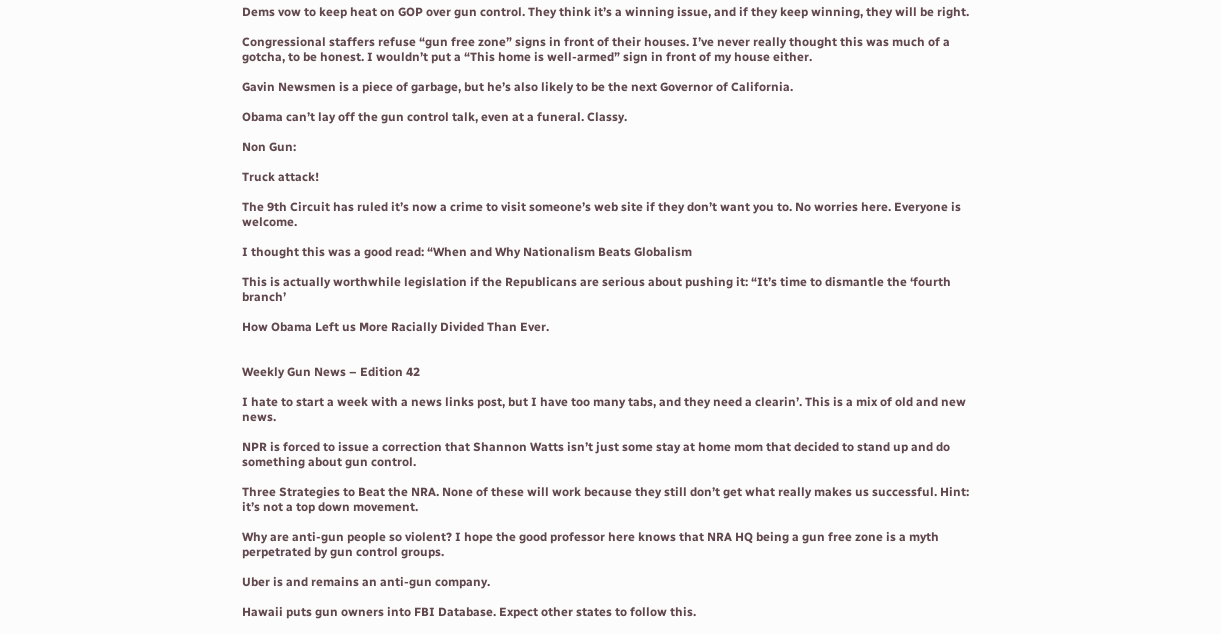Dems vow to keep heat on GOP over gun control. They think it’s a winning issue, and if they keep winning, they will be right.

Congressional staffers refuse “gun free zone” signs in front of their houses. I’ve never really thought this was much of a gotcha, to be honest. I wouldn’t put a “This home is well-armed” sign in front of my house either.

Gavin Newsmen is a piece of garbage, but he’s also likely to be the next Governor of California.

Obama can’t lay off the gun control talk, even at a funeral. Classy.

Non Gun:

Truck attack!

The 9th Circuit has ruled it’s now a crime to visit someone’s web site if they don’t want you to. No worries here. Everyone is welcome.

I thought this was a good read: “When and Why Nationalism Beats Globalism

This is actually worthwhile legislation if the Republicans are serious about pushing it: “It’s time to dismantle the ‘fourth branch’

How Obama Left us More Racially Divided Than Ever.


Weekly Gun News – Edition 42

I hate to start a week with a news links post, but I have too many tabs, and they need a clearin’. This is a mix of old and new news.

NPR is forced to issue a correction that Shannon Watts isn’t just some stay at home mom that decided to stand up and do something about gun control.

Three Strategies to Beat the NRA. None of these will work because they still don’t get what really makes us successful. Hint: it’s not a top down movement.

Why are anti-gun people so violent? I hope the good professor here knows that NRA HQ being a gun free zone is a myth perpetrated by gun control groups.

Uber is and remains an anti-gun company.

Hawaii puts gun owners into FBI Database. Expect other states to follow this.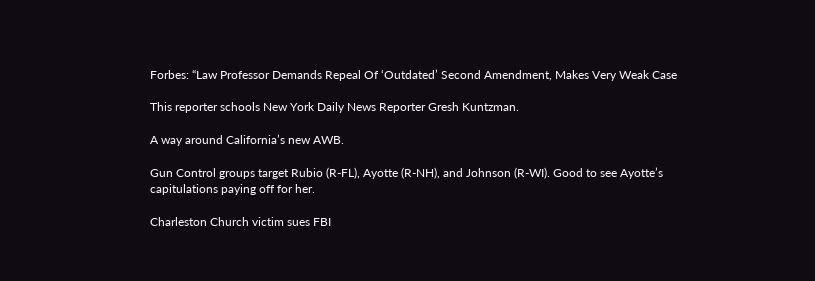Forbes: “Law Professor Demands Repeal Of ‘Outdated’ Second Amendment, Makes Very Weak Case

This reporter schools New York Daily News Reporter Gresh Kuntzman.

A way around California’s new AWB.

Gun Control groups target Rubio (R-FL), Ayotte (R-NH), and Johnson (R-WI). Good to see Ayotte’s capitulations paying off for her.

Charleston Church victim sues FBI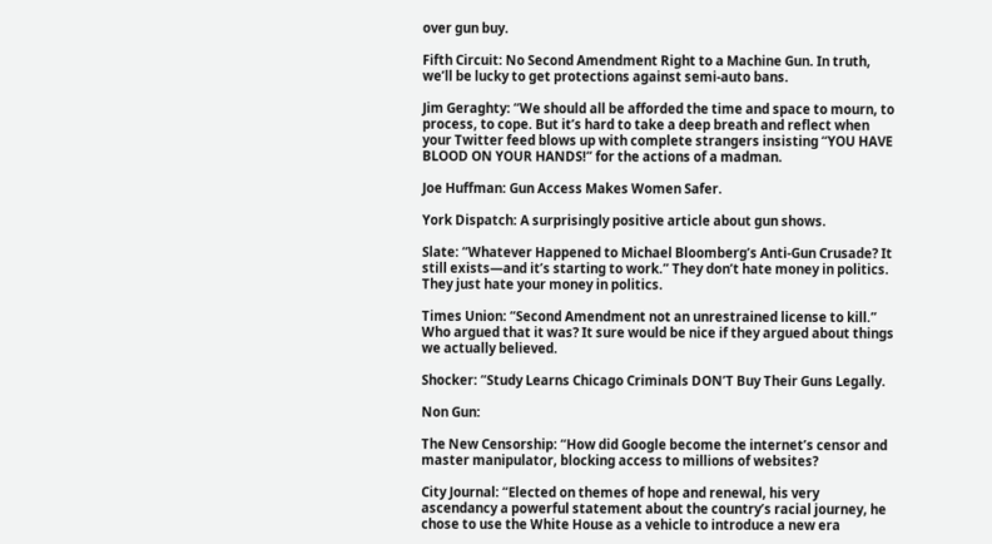over gun buy.

Fifth Circuit: No Second Amendment Right to a Machine Gun. In truth, we’ll be lucky to get protections against semi-auto bans.

Jim Geraghty: “We should all be afforded the time and space to mourn, to process, to cope. But it’s hard to take a deep breath and reflect when your Twitter feed blows up with complete strangers insisting “YOU HAVE BLOOD ON YOUR HANDS!” for the actions of a madman.

Joe Huffman: Gun Access Makes Women Safer.

York Dispatch: A surprisingly positive article about gun shows.

Slate: “Whatever Happened to Michael Bloomberg’s Anti-Gun Crusade? It still exists—and it’s starting to work.” They don’t hate money in politics. They just hate your money in politics.

Times Union: “Second Amendment not an unrestrained license to kill.” Who argued that it was? It sure would be nice if they argued about things we actually believed.

Shocker: “Study Learns Chicago Criminals DON’T Buy Their Guns Legally.

Non Gun:

The New Censorship: “How did Google become the internet’s censor and master manipulator, blocking access to millions of websites?

City Journal: “Elected on themes of hope and renewal, his very ascendancy a powerful statement about the country’s racial journey, he chose to use the White House as a vehicle to introduce a new era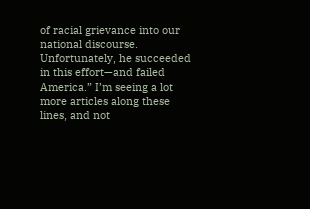of racial grievance into our national discourse. Unfortunately, he succeeded in this effort—and failed America.” I’m seeing a lot more articles along these lines, and not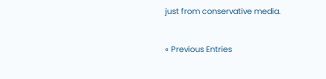just from conservative media.

« Previous Entries